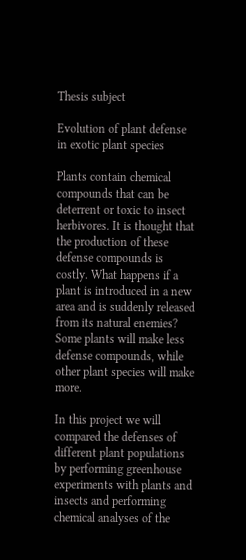Thesis subject

Evolution of plant defense in exotic plant species

Plants contain chemical compounds that can be deterrent or toxic to insect herbivores. It is thought that the production of these defense compounds is costly. What happens if a plant is introduced in a new area and is suddenly released from its natural enemies? Some plants will make less defense compounds, while other plant species will make more.

In this project we will compared the defenses of different plant populations by performing greenhouse experiments with plants and insects and performing chemical analyses of the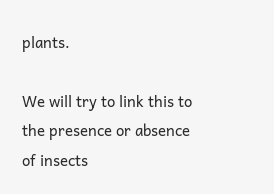plants.

We will try to link this to the presence or absence of insects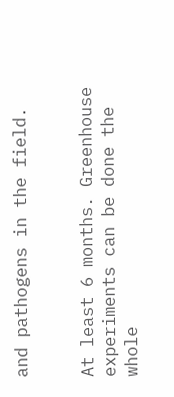and pathogens in the field.


At least 6 months. Greenhouse experiments can be done the whole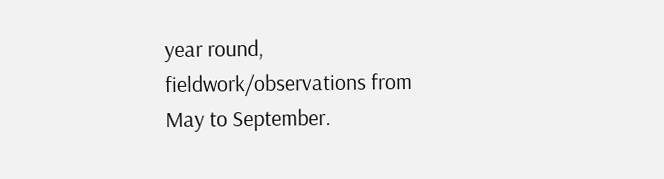year round, fieldwork/observations from May to September.